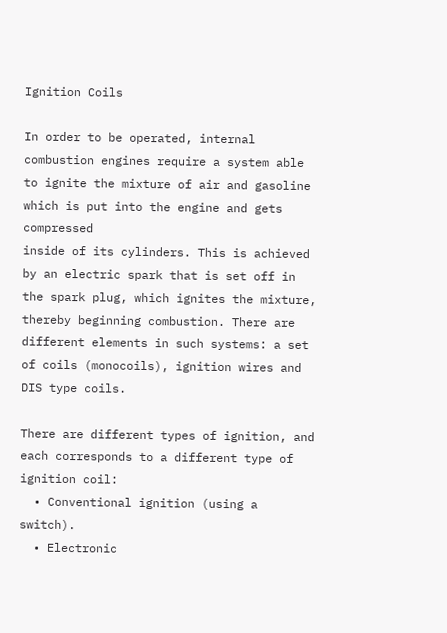Ignition Coils

In order to be operated, internal combustion engines require a system able to ignite the mixture of air and gasoline which is put into the engine and gets compressed
inside of its cylinders. This is achieved by an electric spark that is set off in the spark plug, which ignites the mixture, thereby beginning combustion. There are
different elements in such systems: a set of coils (monocoils), ignition wires and DIS type coils.

There are different types of ignition, and each corresponds to a different type of ignition coil:
  • Conventional ignition (using a switch).
  • Electronic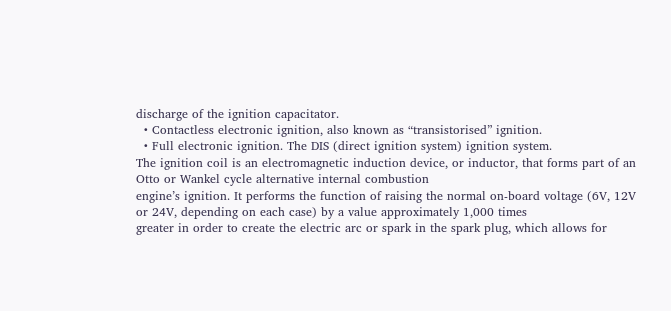discharge of the ignition capacitator.
  • Contactless electronic ignition, also known as “transistorised” ignition.
  • Full electronic ignition. The DIS (direct ignition system) ignition system.
The ignition coil is an electromagnetic induction device, or inductor, that forms part of an Otto or Wankel cycle alternative internal combustion
engine’s ignition. It performs the function of raising the normal on-board voltage (6V, 12V or 24V, depending on each case) by a value approximately 1,000 times
greater in order to create the electric arc or spark in the spark plug, which allows for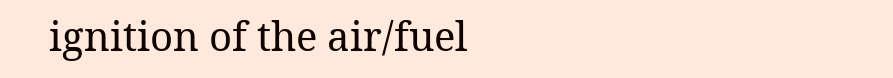ignition of the air/fuel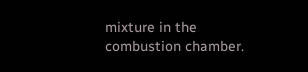mixture in the combustion chamber.